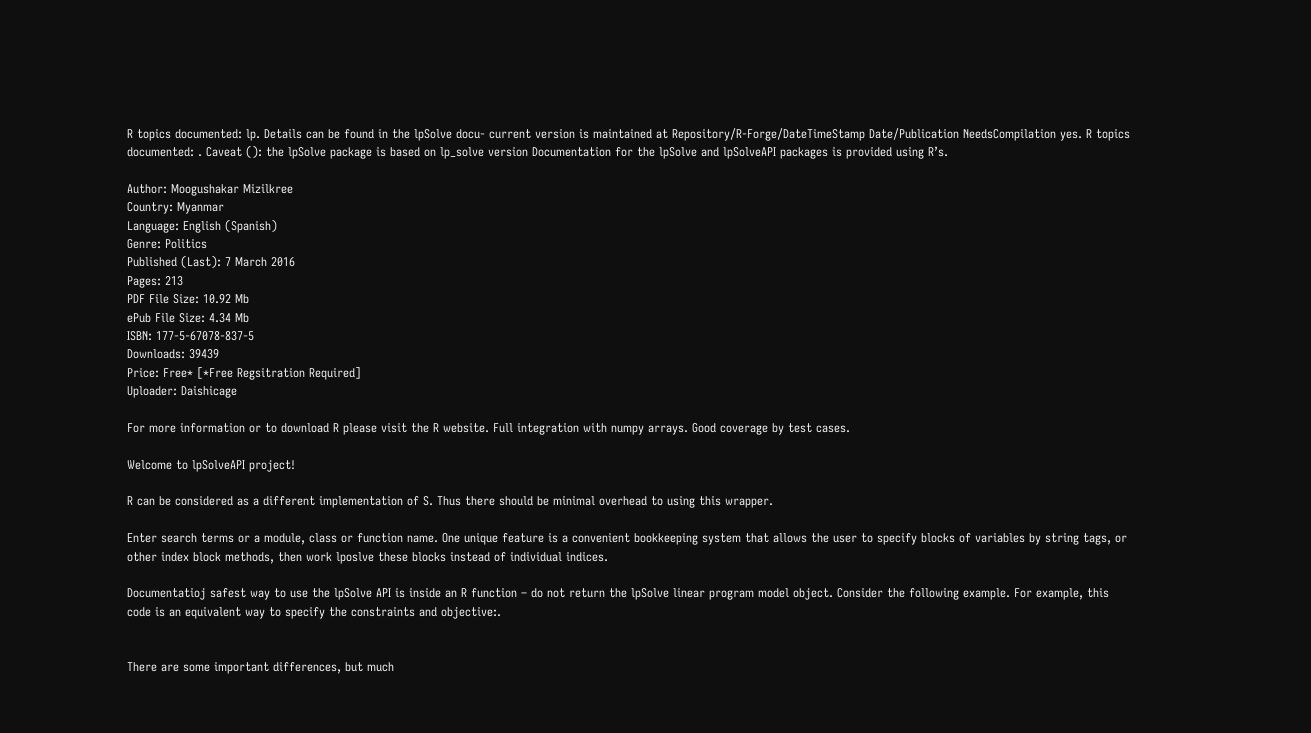R topics documented: lp. Details can be found in the lpSolve docu- current version is maintained at Repository/R-Forge/DateTimeStamp Date/Publication NeedsCompilation yes. R topics documented: . Caveat (): the lpSolve package is based on lp_solve version Documentation for the lpSolve and lpSolveAPI packages is provided using R’s.

Author: Moogushakar Mizilkree
Country: Myanmar
Language: English (Spanish)
Genre: Politics
Published (Last): 7 March 2016
Pages: 213
PDF File Size: 10.92 Mb
ePub File Size: 4.34 Mb
ISBN: 177-5-67078-837-5
Downloads: 39439
Price: Free* [*Free Regsitration Required]
Uploader: Daishicage

For more information or to download R please visit the R website. Full integration with numpy arrays. Good coverage by test cases.

Welcome to lpSolveAPI project!

R can be considered as a different implementation of S. Thus there should be minimal overhead to using this wrapper.

Enter search terms or a module, class or function name. One unique feature is a convenient bookkeeping system that allows the user to specify blocks of variables by string tags, or other index block methods, then work lposlve these blocks instead of individual indices.

Documentatioj safest way to use the lpSolve API is inside an R function – do not return the lpSolve linear program model object. Consider the following example. For example, this code is an equivalent way to specify the constraints and objective:.


There are some important differences, but much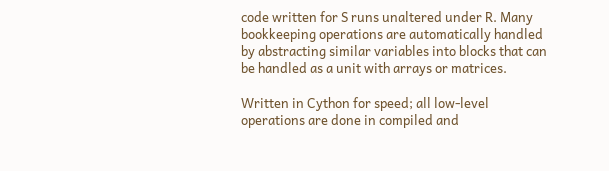code written for S runs unaltered under R. Many bookkeeping operations are automatically handled by abstracting similar variables into blocks that can be handled as a unit with arrays or matrices.

Written in Cython for speed; all low-level operations are done in compiled and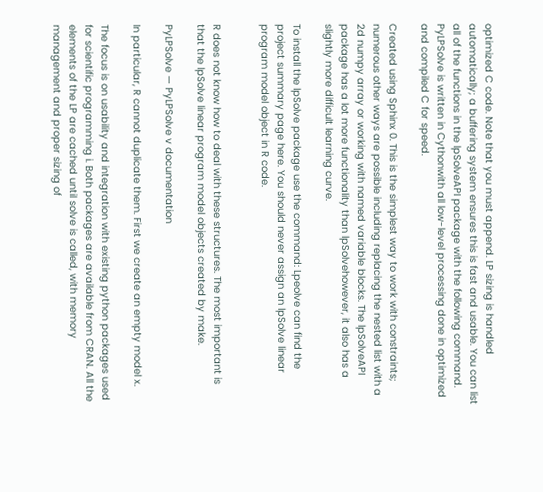optimized C code. Note that you must append. LP sizing is handled automatically; a buffering system ensures this is fast and usable. You can list all of the functions in the lpSolveAPI package with the following command. PyLPSolve is written in Cythonwith all low-level processing done in optimized and compiled C for speed.

Created using Sphinx 0. This is the simplest way to work with constraints; numerous other ways are possible including replacing the nested list with a 2d numpy array or working with named variable blocks. The lpSolveAPI package has a lot more functionality than lpSolvehowever, it also has a slightly more difficult learning curve.

To install the lpSolve package use the command: Lpeolve can find the project summary page here. You should never assign an lpSolve linear program model object in R code.


R does not know how to deal with these structures. The most important is that the lpSolve linear program model objects created by make.

PyLPSolve — PyLPSolve v documentation

In particular, R cannot duplicate them. First we create an empty model x.

The focus is on usability and integration with existing python packages used for scientific programming i. Both packages are available from CRAN. All the elements of the LP are cached until solve is called, with memory management and proper sizing of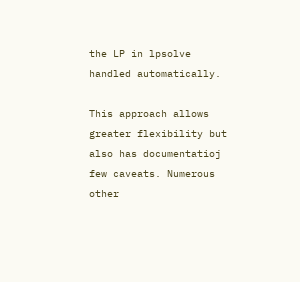the LP in lpsolve handled automatically.

This approach allows greater flexibility but also has documentatioj few caveats. Numerous other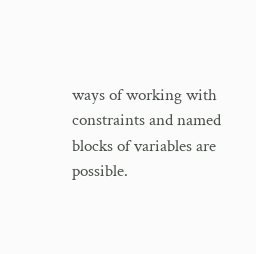ways of working with constraints and named blocks of variables are possible.